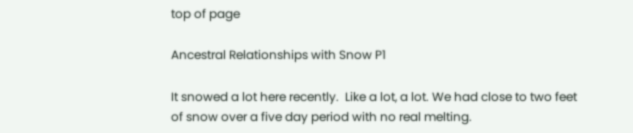top of page

Ancestral Relationships with Snow P1

It snowed a lot here recently.  Like a lot, a lot. We had close to two feet of snow over a five day period with no real melting.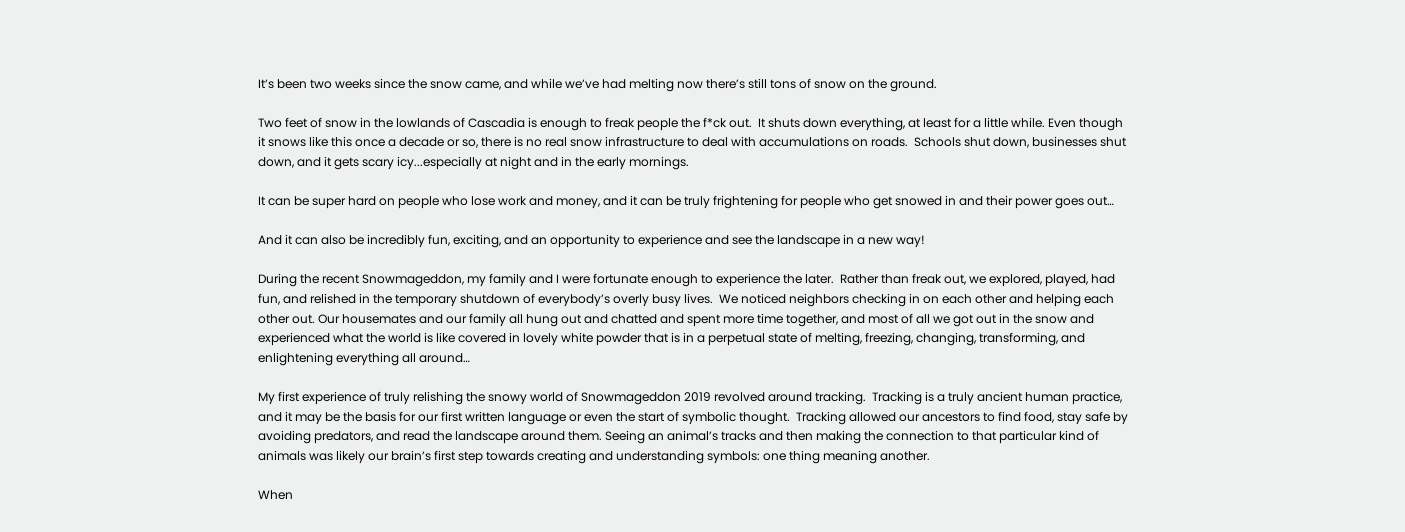It’s been two weeks since the snow came, and while we’ve had melting now there’s still tons of snow on the ground.

Two feet of snow in the lowlands of Cascadia is enough to freak people the f*ck out.  It shuts down everything, at least for a little while. Even though it snows like this once a decade or so, there is no real snow infrastructure to deal with accumulations on roads.  Schools shut down, businesses shut down, and it gets scary icy...especially at night and in the early mornings.

It can be super hard on people who lose work and money, and it can be truly frightening for people who get snowed in and their power goes out…

And it can also be incredibly fun, exciting, and an opportunity to experience and see the landscape in a new way!

During the recent Snowmageddon, my family and I were fortunate enough to experience the later.  Rather than freak out, we explored, played, had fun, and relished in the temporary shutdown of everybody’s overly busy lives.  We noticed neighbors checking in on each other and helping each other out. Our housemates and our family all hung out and chatted and spent more time together, and most of all we got out in the snow and experienced what the world is like covered in lovely white powder that is in a perpetual state of melting, freezing, changing, transforming, and enlightening everything all around…

My first experience of truly relishing the snowy world of Snowmageddon 2019 revolved around tracking.  Tracking is a truly ancient human practice, and it may be the basis for our first written language or even the start of symbolic thought.  Tracking allowed our ancestors to find food, stay safe by avoiding predators, and read the landscape around them. Seeing an animal’s tracks and then making the connection to that particular kind of animals was likely our brain’s first step towards creating and understanding symbols: one thing meaning another.

When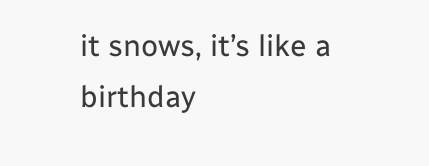it snows, it’s like a birthday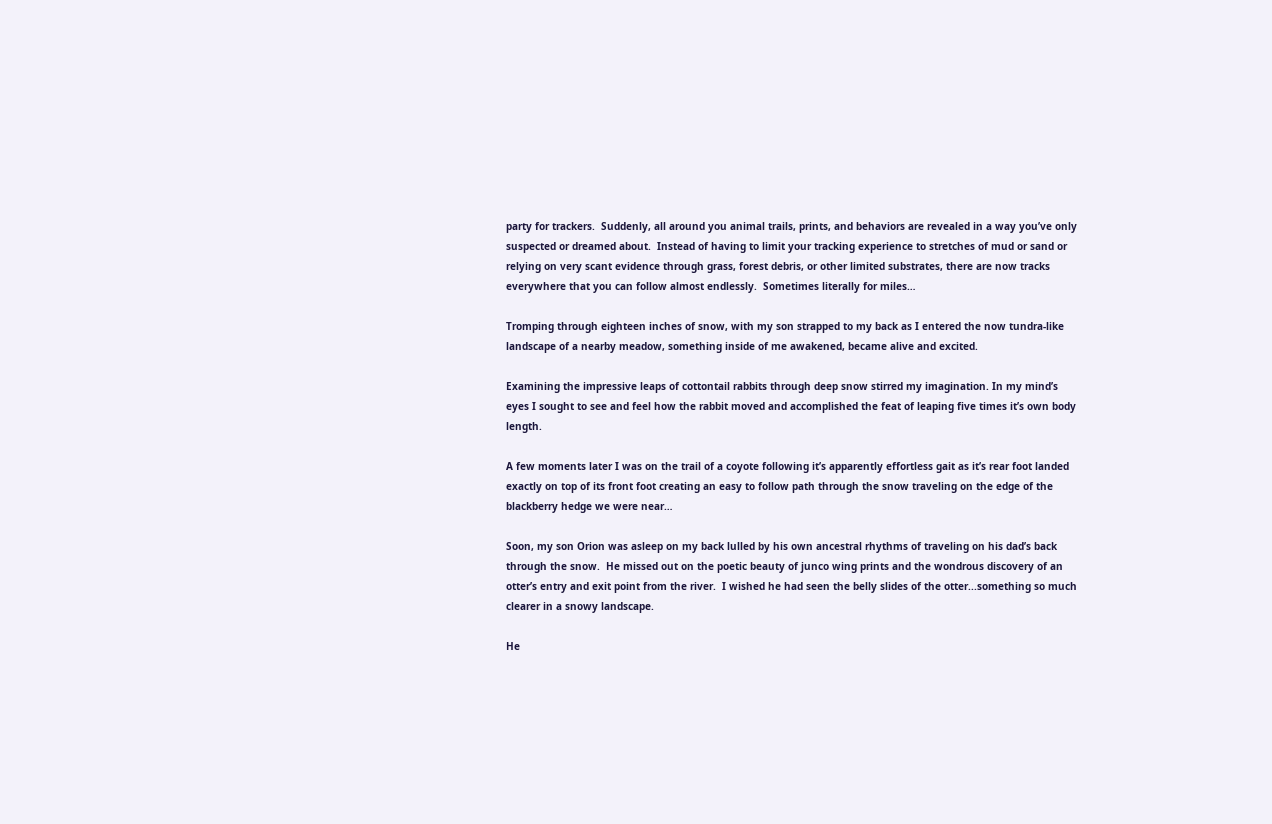party for trackers.  Suddenly, all around you animal trails, prints, and behaviors are revealed in a way you’ve only suspected or dreamed about.  Instead of having to limit your tracking experience to stretches of mud or sand or relying on very scant evidence through grass, forest debris, or other limited substrates, there are now tracks everywhere that you can follow almost endlessly.  Sometimes literally for miles…

Tromping through eighteen inches of snow, with my son strapped to my back as I entered the now tundra-like landscape of a nearby meadow, something inside of me awakened, became alive and excited.

Examining the impressive leaps of cottontail rabbits through deep snow stirred my imagination. In my mind’s eyes I sought to see and feel how the rabbit moved and accomplished the feat of leaping five times it’s own body length.

A few moments later I was on the trail of a coyote following it’s apparently effortless gait as it’s rear foot landed exactly on top of its front foot creating an easy to follow path through the snow traveling on the edge of the blackberry hedge we were near…

Soon, my son Orion was asleep on my back lulled by his own ancestral rhythms of traveling on his dad’s back through the snow.  He missed out on the poetic beauty of junco wing prints and the wondrous discovery of an otter’s entry and exit point from the river.  I wished he had seen the belly slides of the otter...something so much clearer in a snowy landscape.

He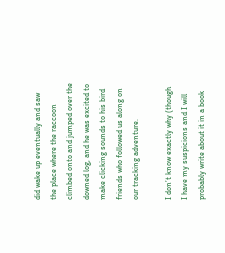did wake up eventually and saw the place where the raccoon climbed onto and jumped over the downed log, and he was excited to make clicking sounds to his bird friends who followed us along on our tracking adventure.

I don’t know exactly why (though I have my suspicions and I will probably write about it in a book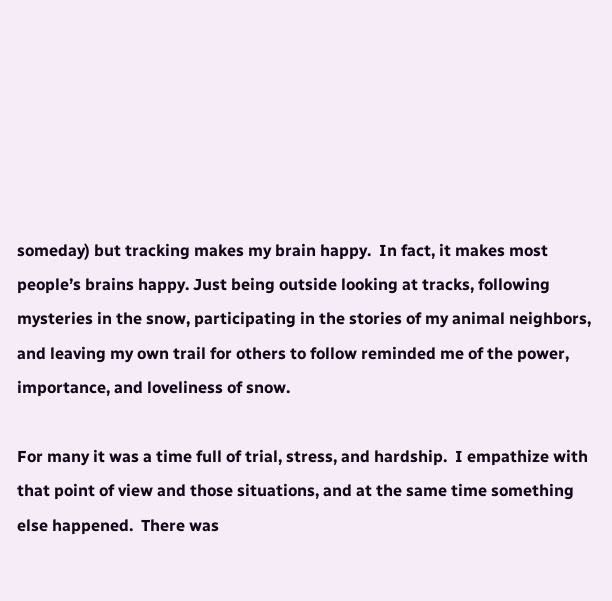someday) but tracking makes my brain happy.  In fact, it makes most people’s brains happy. Just being outside looking at tracks, following mysteries in the snow, participating in the stories of my animal neighbors, and leaving my own trail for others to follow reminded me of the power, importance, and loveliness of snow.

For many it was a time full of trial, stress, and hardship.  I empathize with that point of view and those situations, and at the same time something else happened.  There was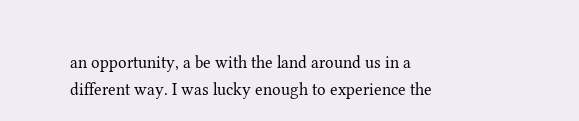an opportunity, a be with the land around us in a different way. I was lucky enough to experience the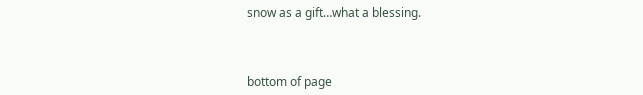snow as a gift…what a blessing.



bottom of page